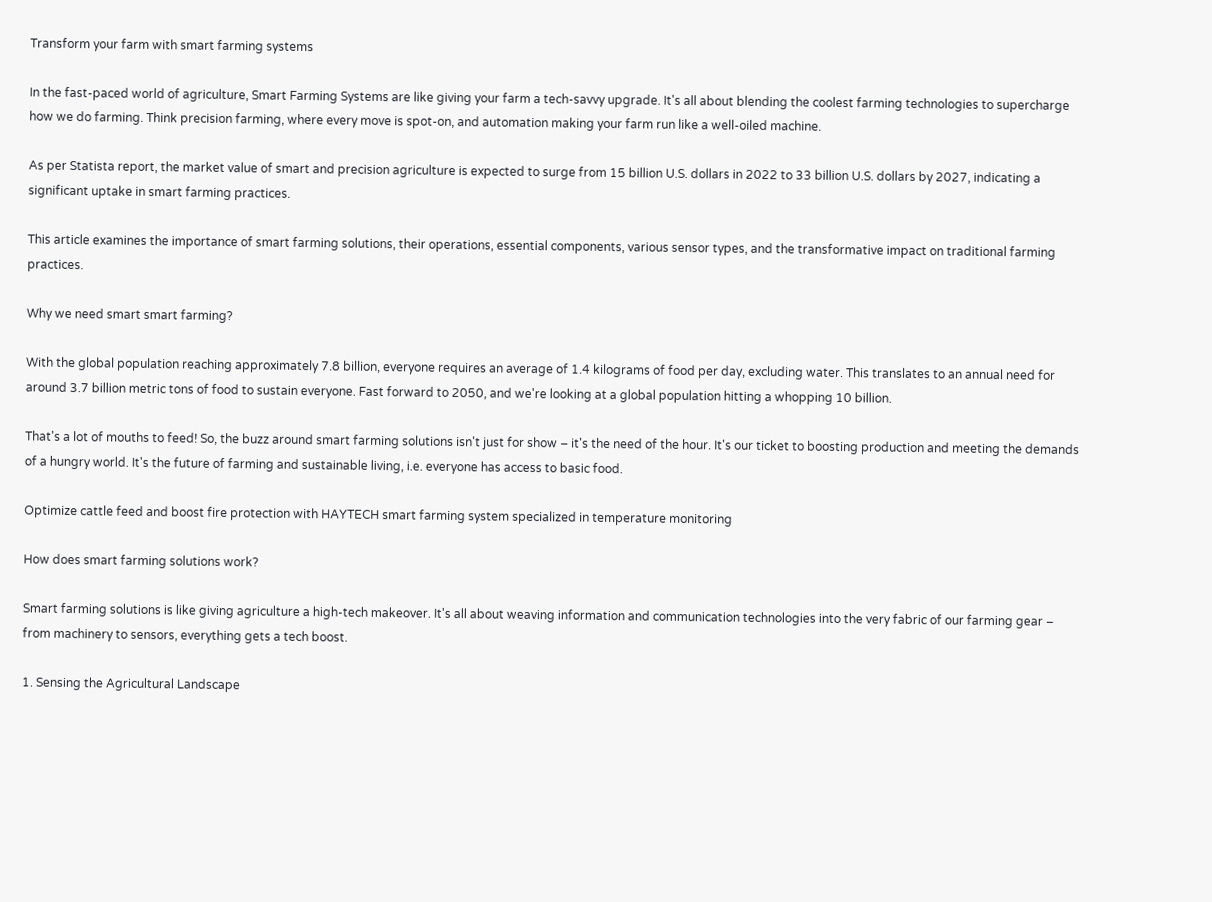Transform your farm with smart farming systems

In the fast-paced world of agriculture, Smart Farming Systems are like giving your farm a tech-savvy upgrade. It's all about blending the coolest farming technologies to supercharge how we do farming. Think precision farming, where every move is spot-on, and automation making your farm run like a well-oiled machine.

As per Statista report, the market value of smart and precision agriculture is expected to surge from 15 billion U.S. dollars in 2022 to 33 billion U.S. dollars by 2027, indicating a significant uptake in smart farming practices.

This article examines the importance of smart farming solutions, their operations, essential components, various sensor types, and the transformative impact on traditional farming practices.

Why we need smart smart farming?

With the global population reaching approximately 7.8 billion, everyone requires an average of 1.4 kilograms of food per day, excluding water. This translates to an annual need for around 3.7 billion metric tons of food to sustain everyone. Fast forward to 2050, and we're looking at a global population hitting a whopping 10 billion.

That's a lot of mouths to feed! So, the buzz around smart farming solutions isn't just for show – it's the need of the hour. It's our ticket to boosting production and meeting the demands of a hungry world. It's the future of farming and sustainable living, i.e. everyone has access to basic food.

Optimize cattle feed and boost fire protection with HAYTECH smart farming system specialized in temperature monitoring

How does smart farming solutions work?

Smart farming solutions is like giving agriculture a high-tech makeover. It's all about weaving information and communication technologies into the very fabric of our farming gear – from machinery to sensors, everything gets a tech boost.

1. Sensing the Agricultural Landscape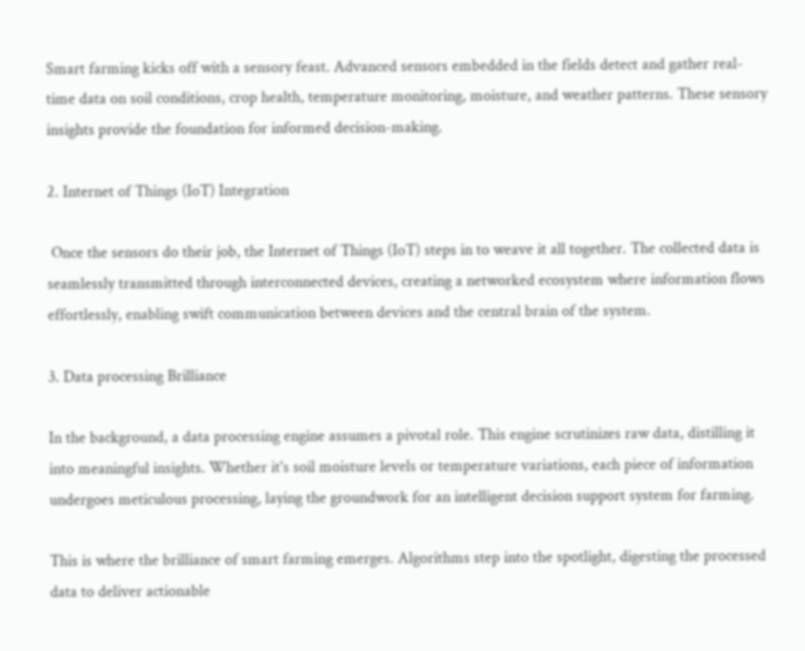Smart farming kicks off with a sensory feast. Advanced sensors embedded in the fields detect and gather real-time data on soil conditions, crop health, temperature monitoring, moisture, and weather patterns. These sensory insights provide the foundation for informed decision-making.

2. Internet of Things (IoT) Integration

 Once the sensors do their job, the Internet of Things (IoT) steps in to weave it all together. The collected data is seamlessly transmitted through interconnected devices, creating a networked ecosystem where information flows effortlessly, enabling swift communication between devices and the central brain of the system.

3. Data processing Brilliance

In the background, a data processing engine assumes a pivotal role. This engine scrutinizes raw data, distilling it into meaningful insights. Whether it's soil moisture levels or temperature variations, each piece of information undergoes meticulous processing, laying the groundwork for an intelligent decision support system for farming.

This is where the brilliance of smart farming emerges. Algorithms step into the spotlight, digesting the processed data to deliver actionable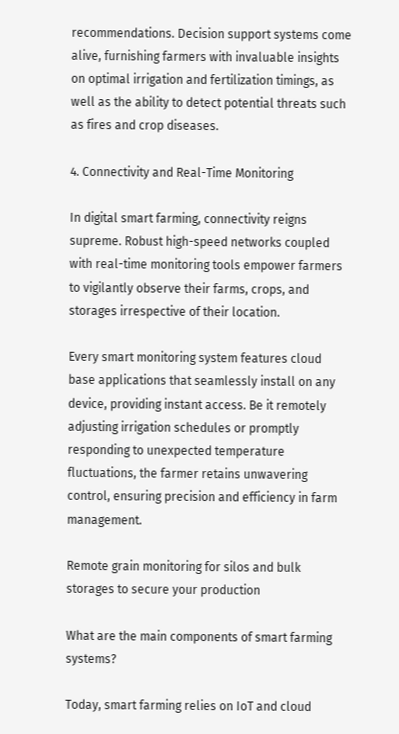recommendations. Decision support systems come alive, furnishing farmers with invaluable insights on optimal irrigation and fertilization timings, as well as the ability to detect potential threats such as fires and crop diseases.

4. Connectivity and Real-Time Monitoring

In digital smart farming, connectivity reigns supreme. Robust high-speed networks coupled with real-time monitoring tools empower farmers to vigilantly observe their farms, crops, and storages irrespective of their location.

Every smart monitoring system features cloud base applications that seamlessly install on any device, providing instant access. Be it remotely adjusting irrigation schedules or promptly responding to unexpected temperature fluctuations, the farmer retains unwavering control, ensuring precision and efficiency in farm management.

Remote grain monitoring for silos and bulk storages to secure your production

What are the main components of smart farming systems?

Today, smart farming relies on IoT and cloud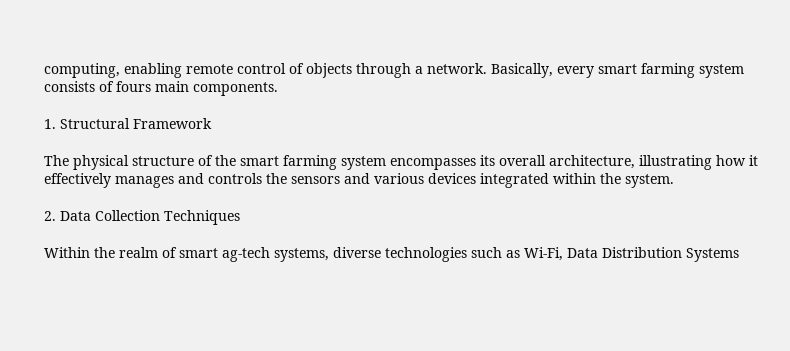computing, enabling remote control of objects through a network. Basically, every smart farming system consists of fours main components.

1. Structural Framework

The physical structure of the smart farming system encompasses its overall architecture, illustrating how it effectively manages and controls the sensors and various devices integrated within the system.

2. Data Collection Techniques

Within the realm of smart ag-tech systems, diverse technologies such as Wi-Fi, Data Distribution Systems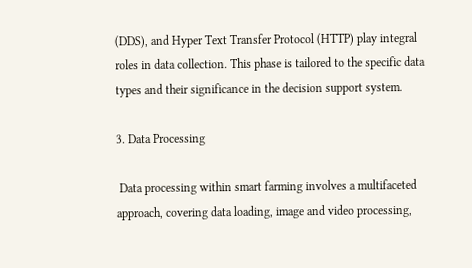(DDS), and Hyper Text Transfer Protocol (HTTP) play integral roles in data collection. This phase is tailored to the specific data types and their significance in the decision support system.

3. Data Processing

 Data processing within smart farming involves a multifaceted approach, covering data loading, image and video processing,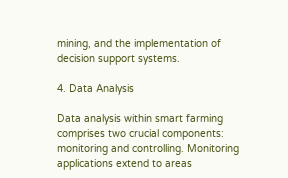mining, and the implementation of decision support systems.

4. Data Analysis

Data analysis within smart farming comprises two crucial components: monitoring and controlling. Monitoring applications extend to areas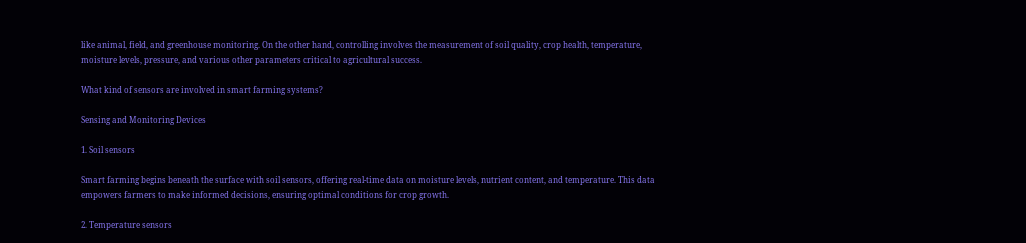like animal, field, and greenhouse monitoring. On the other hand, controlling involves the measurement of soil quality, crop health, temperature, moisture levels, pressure, and various other parameters critical to agricultural success.

What kind of sensors are involved in smart farming systems?

Sensing and Monitoring Devices

1. Soil sensors

Smart farming begins beneath the surface with soil sensors, offering real-time data on moisture levels, nutrient content, and temperature. This data empowers farmers to make informed decisions, ensuring optimal conditions for crop growth.

2. Temperature sensors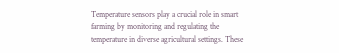Temperature sensors play a crucial role in smart farming by monitoring and regulating the temperature in diverse agricultural settings. These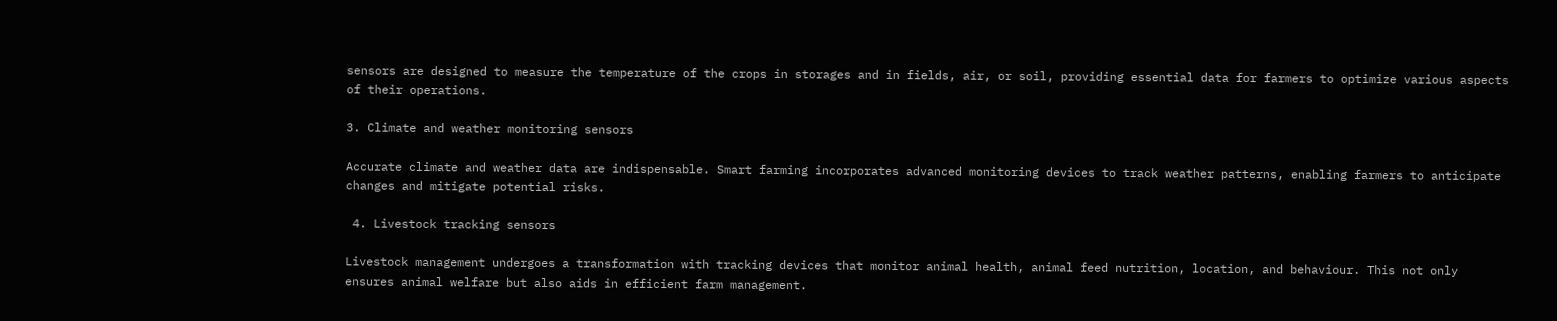sensors are designed to measure the temperature of the crops in storages and in fields, air, or soil, providing essential data for farmers to optimize various aspects of their operations.

3. Climate and weather monitoring sensors

Accurate climate and weather data are indispensable. Smart farming incorporates advanced monitoring devices to track weather patterns, enabling farmers to anticipate changes and mitigate potential risks.

 4. Livestock tracking sensors

Livestock management undergoes a transformation with tracking devices that monitor animal health, animal feed nutrition, location, and behaviour. This not only ensures animal welfare but also aids in efficient farm management.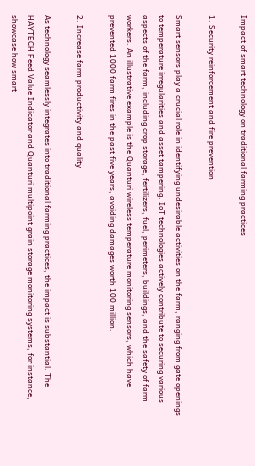Impact of smart technology on traditional farming practices

1. Security reinforcement and fire prevention

Smart sensors play a crucial role in identifying undesirable activities on the farm, ranging from gate openings to temperature irregularities and asset tampering. IoT technologies actively contribute to securing various aspects of the farm, including crop storage, fertilizers, fuel, perimeters, buildings, and the safety of farm workers. An illustrative example is the Quanturi wireless temperature monitoring sensors, which have prevented 1000 farm fires in the past five years, avoiding damages worth 100 million.

2. Increase farm productivity and quality

As technology seamlessly integrates into traditional farming practices, the impact is substantial. The HAYTECH Feed Value Indicator and Quanturi multipoint grain storage monitoring systems, for instance, showcase how smart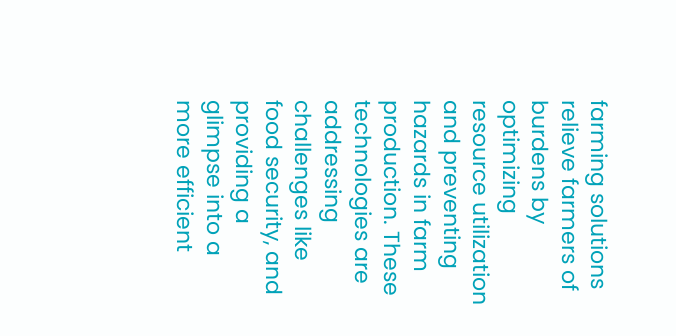farming solutions relieve farmers of burdens by optimizing resource utilization and preventing hazards in farm production. These technologies are addressing challenges like food security, and providing a glimpse into a more efficient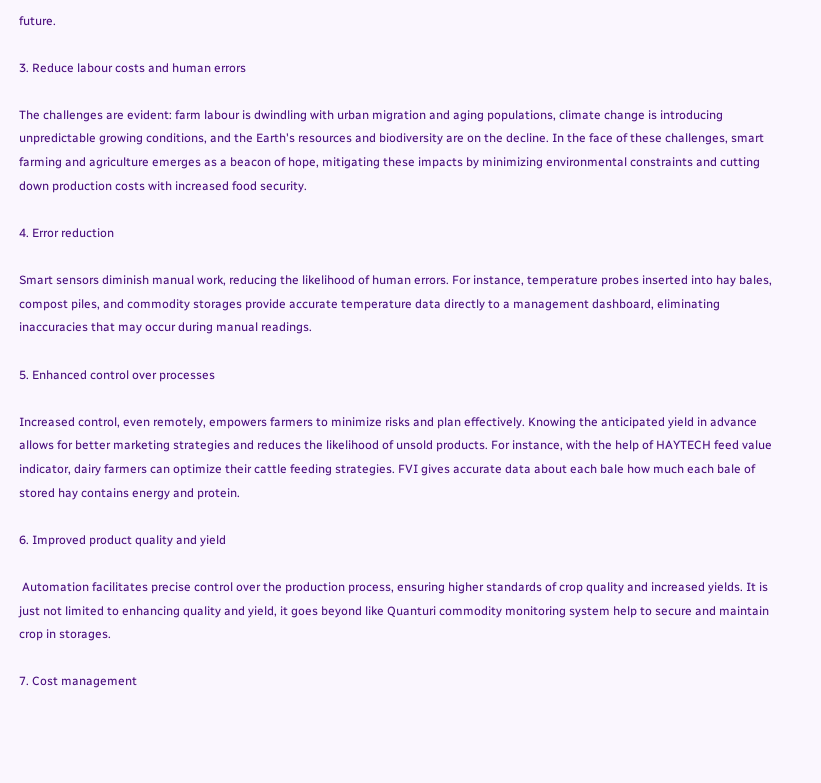future.

3. Reduce labour costs and human errors

The challenges are evident: farm labour is dwindling with urban migration and aging populations, climate change is introducing unpredictable growing conditions, and the Earth's resources and biodiversity are on the decline. In the face of these challenges, smart farming and agriculture emerges as a beacon of hope, mitigating these impacts by minimizing environmental constraints and cutting down production costs with increased food security.

4. Error reduction

Smart sensors diminish manual work, reducing the likelihood of human errors. For instance, temperature probes inserted into hay bales, compost piles, and commodity storages provide accurate temperature data directly to a management dashboard, eliminating inaccuracies that may occur during manual readings.

5. Enhanced control over processes

Increased control, even remotely, empowers farmers to minimize risks and plan effectively. Knowing the anticipated yield in advance allows for better marketing strategies and reduces the likelihood of unsold products. For instance, with the help of HAYTECH feed value indicator, dairy farmers can optimize their cattle feeding strategies. FVI gives accurate data about each bale how much each bale of stored hay contains energy and protein.

6. Improved product quality and yield

 Automation facilitates precise control over the production process, ensuring higher standards of crop quality and increased yields. It is just not limited to enhancing quality and yield, it goes beyond like Quanturi commodity monitoring system help to secure and maintain crop in storages.

7. Cost management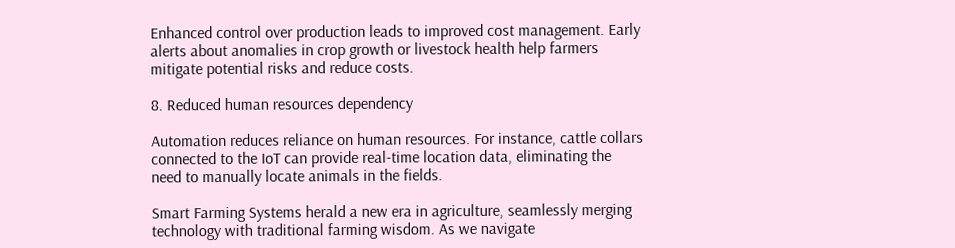Enhanced control over production leads to improved cost management. Early alerts about anomalies in crop growth or livestock health help farmers mitigate potential risks and reduce costs.

8. Reduced human resources dependency

Automation reduces reliance on human resources. For instance, cattle collars connected to the IoT can provide real-time location data, eliminating the need to manually locate animals in the fields.

Smart Farming Systems herald a new era in agriculture, seamlessly merging technology with traditional farming wisdom. As we navigate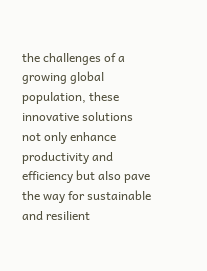the challenges of a growing global population, these innovative solutions not only enhance productivity and efficiency but also pave the way for sustainable and resilient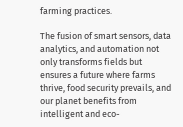farming practices.

The fusion of smart sensors, data analytics, and automation not only transforms fields but ensures a future where farms thrive, food security prevails, and our planet benefits from intelligent and eco-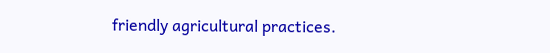friendly agricultural practices.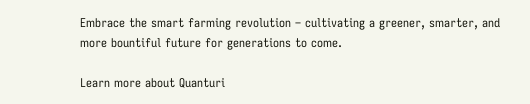Embrace the smart farming revolution – cultivating a greener, smarter, and more bountiful future for generations to come.

Learn more about Quanturi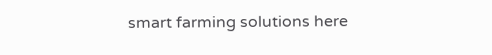smart farming solutions here